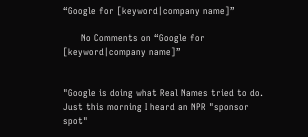“Google for [keyword|company name]”

      No Comments on “Google for [keyword|company name]”


"Google is doing what Real Names tried to do. Just this morning I heard an NPR "sponsor spot"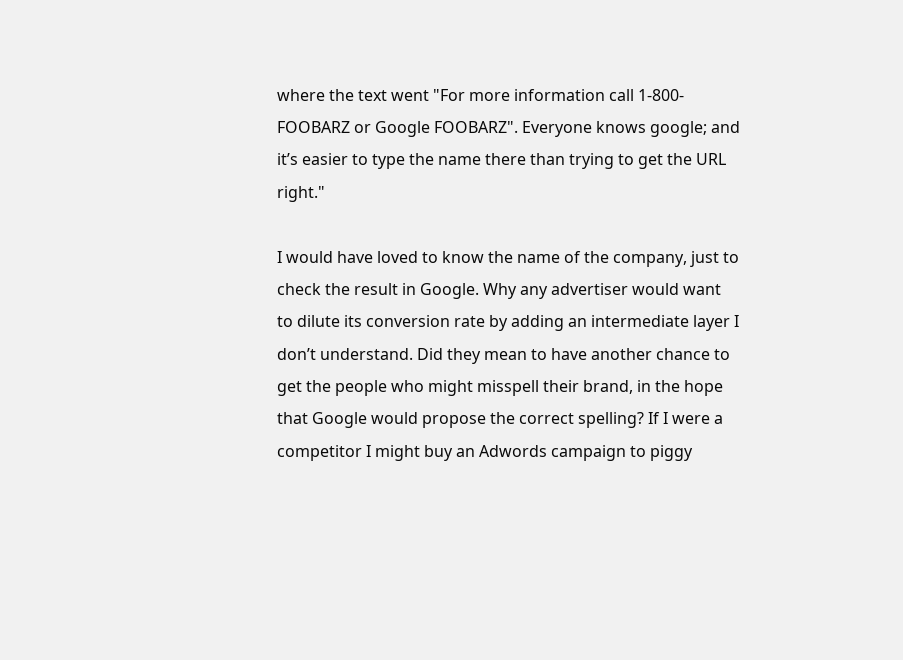where the text went "For more information call 1-800-FOOBARZ or Google FOOBARZ". Everyone knows google; and it’s easier to type the name there than trying to get the URL right."

I would have loved to know the name of the company, just to check the result in Google. Why any advertiser would want to dilute its conversion rate by adding an intermediate layer I don’t understand. Did they mean to have another chance to get the people who might misspell their brand, in the hope that Google would propose the correct spelling? If I were a competitor I might buy an Adwords campaign to piggy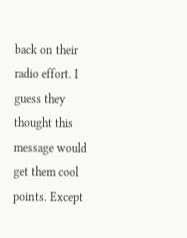back on their radio effort. I guess they thought this message would get them cool points. Except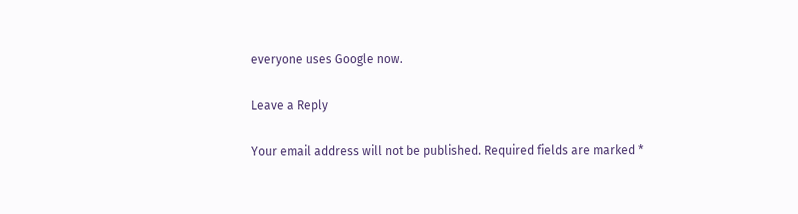everyone uses Google now.

Leave a Reply

Your email address will not be published. Required fields are marked *